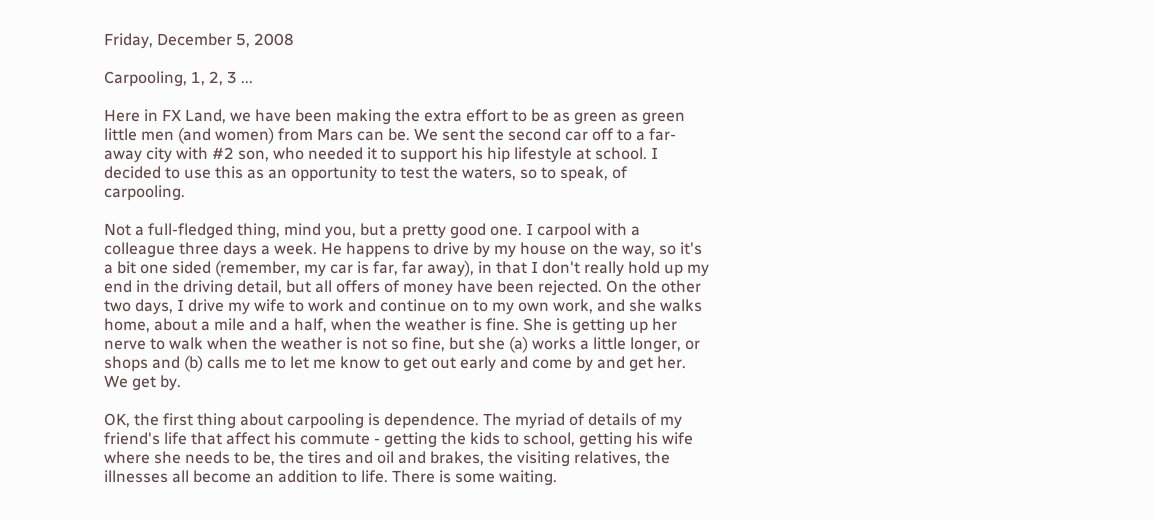Friday, December 5, 2008

Carpooling, 1, 2, 3 ...

Here in FX Land, we have been making the extra effort to be as green as green little men (and women) from Mars can be. We sent the second car off to a far-away city with #2 son, who needed it to support his hip lifestyle at school. I decided to use this as an opportunity to test the waters, so to speak, of carpooling.

Not a full-fledged thing, mind you, but a pretty good one. I carpool with a colleague three days a week. He happens to drive by my house on the way, so it's a bit one sided (remember, my car is far, far away), in that I don't really hold up my end in the driving detail, but all offers of money have been rejected. On the other two days, I drive my wife to work and continue on to my own work, and she walks home, about a mile and a half, when the weather is fine. She is getting up her nerve to walk when the weather is not so fine, but she (a) works a little longer, or shops and (b) calls me to let me know to get out early and come by and get her. We get by.

OK, the first thing about carpooling is dependence. The myriad of details of my friend's life that affect his commute - getting the kids to school, getting his wife where she needs to be, the tires and oil and brakes, the visiting relatives, the illnesses all become an addition to life. There is some waiting.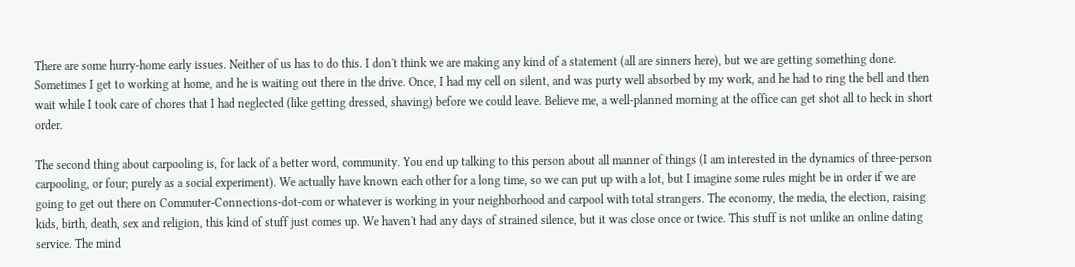There are some hurry-home early issues. Neither of us has to do this. I don't think we are making any kind of a statement (all are sinners here), but we are getting something done. Sometimes I get to working at home, and he is waiting out there in the drive. Once, I had my cell on silent, and was purty well absorbed by my work, and he had to ring the bell and then wait while I took care of chores that I had neglected (like getting dressed, shaving) before we could leave. Believe me, a well-planned morning at the office can get shot all to heck in short order.

The second thing about carpooling is, for lack of a better word, community. You end up talking to this person about all manner of things (I am interested in the dynamics of three-person carpooling, or four; purely as a social experiment). We actually have known each other for a long time, so we can put up with a lot, but I imagine some rules might be in order if we are going to get out there on Commuter-Connections-dot-com or whatever is working in your neighborhood and carpool with total strangers. The economy, the media, the election, raising kids, birth, death, sex and religion, this kind of stuff just comes up. We haven't had any days of strained silence, but it was close once or twice. This stuff is not unlike an online dating service. The mind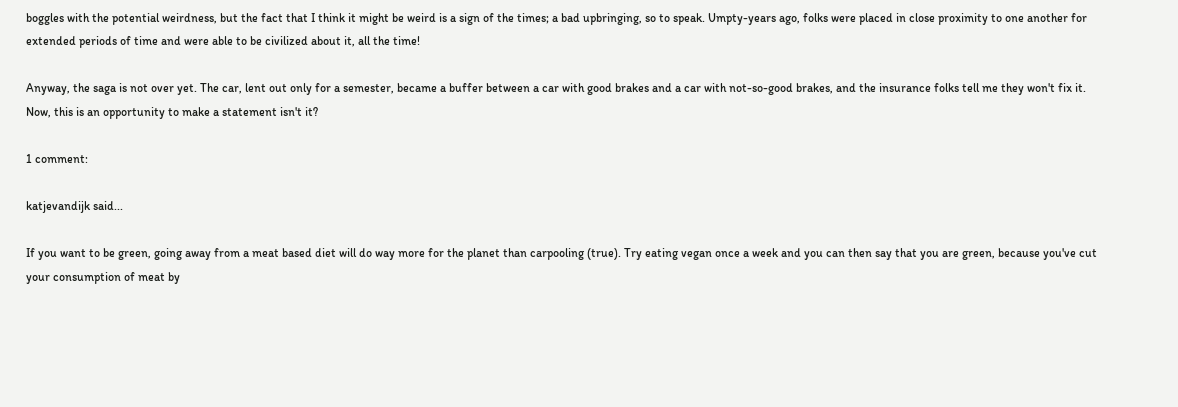boggles with the potential weirdness, but the fact that I think it might be weird is a sign of the times; a bad upbringing, so to speak. Umpty-years ago, folks were placed in close proximity to one another for extended periods of time and were able to be civilized about it, all the time!

Anyway, the saga is not over yet. The car, lent out only for a semester, became a buffer between a car with good brakes and a car with not-so-good brakes, and the insurance folks tell me they won't fix it. Now, this is an opportunity to make a statement isn't it?

1 comment:

katjevandijk said...

If you want to be green, going away from a meat based diet will do way more for the planet than carpooling (true). Try eating vegan once a week and you can then say that you are green, because you've cut your consumption of meat by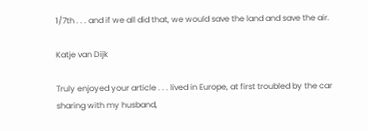1/7th . . . and if we all did that, we would save the land and save the air.

Katje van Dijk

Truly enjoyed your article . . . lived in Europe, at first troubled by the car sharing with my husband,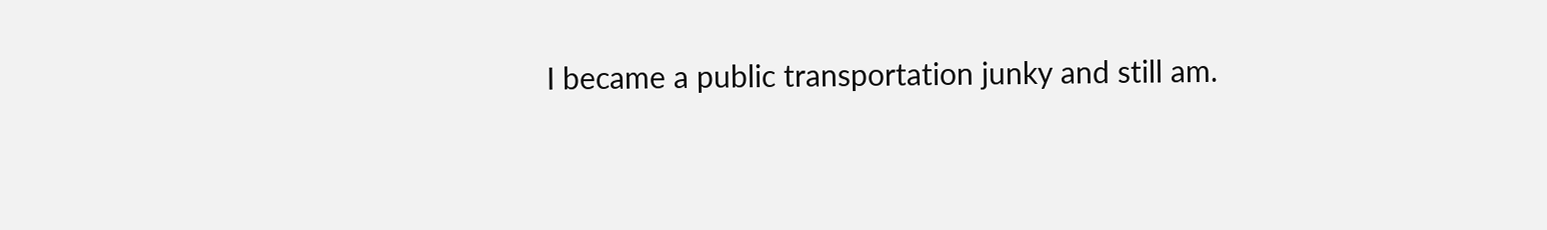I became a public transportation junky and still am.